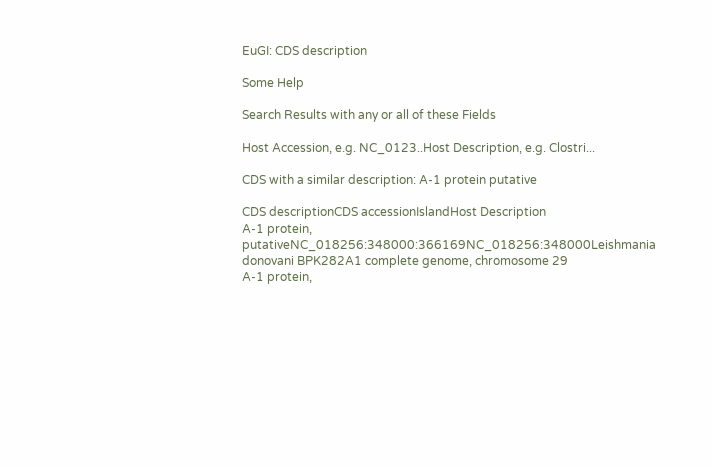EuGI: CDS description

Some Help

Search Results with any or all of these Fields

Host Accession, e.g. NC_0123..Host Description, e.g. Clostri...

CDS with a similar description: A-1 protein putative

CDS descriptionCDS accessionIslandHost Description
A-1 protein, putativeNC_018256:348000:366169NC_018256:348000Leishmania donovani BPK282A1 complete genome, chromosome 29
A-1 protein,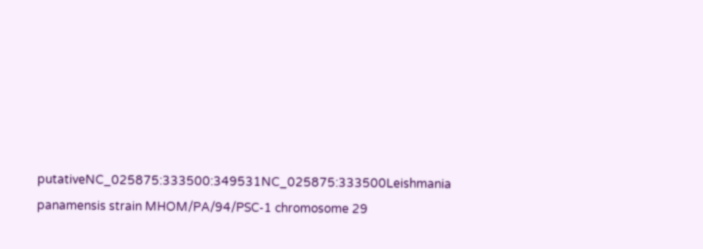putativeNC_025875:333500:349531NC_025875:333500Leishmania panamensis strain MHOM/PA/94/PSC-1 chromosome 29